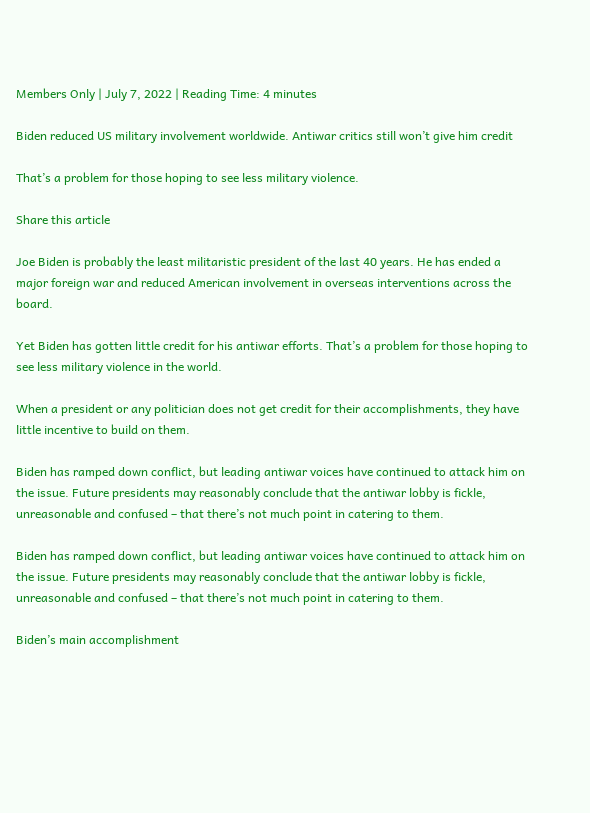Members Only | July 7, 2022 | Reading Time: 4 minutes

Biden reduced US military involvement worldwide. Antiwar critics still won’t give him credit

That’s a problem for those hoping to see less military violence.

Share this article

Joe Biden is probably the least militaristic president of the last 40 years. He has ended a major foreign war and reduced American involvement in overseas interventions across the board.

Yet Biden has gotten little credit for his antiwar efforts. That’s a problem for those hoping to see less military violence in the world.

When a president or any politician does not get credit for their accomplishments, they have little incentive to build on them.

Biden has ramped down conflict, but leading antiwar voices have continued to attack him on the issue. Future presidents may reasonably conclude that the antiwar lobby is fickle, unreasonable and confused – that there’s not much point in catering to them.

Biden has ramped down conflict, but leading antiwar voices have continued to attack him on the issue. Future presidents may reasonably conclude that the antiwar lobby is fickle, unreasonable and confused – that there’s not much point in catering to them.

Biden’s main accomplishment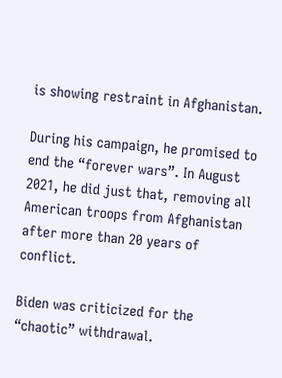is showing restraint in Afghanistan.

During his campaign, he promised to end the “forever wars”. In August 2021, he did just that, removing all American troops from Afghanistan after more than 20 years of conflict.

Biden was criticized for the “chaotic” withdrawal.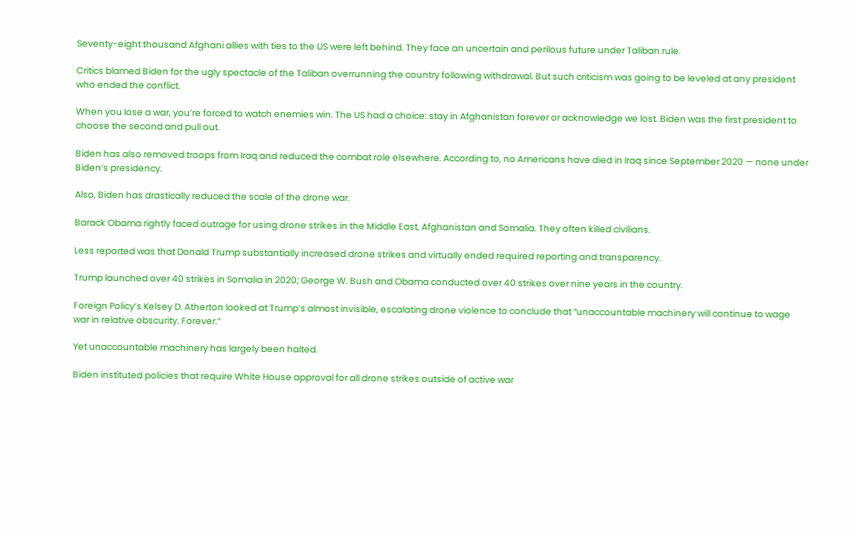Seventy-eight thousand Afghani allies with ties to the US were left behind. They face an uncertain and perilous future under Taliban rule.

Critics blamed Biden for the ugly spectacle of the Taliban overrunning the country following withdrawal. But such criticism was going to be leveled at any president who ended the conflict.

When you lose a war, you’re forced to watch enemies win. The US had a choice: stay in Afghanistan forever or acknowledge we lost. Biden was the first president to choose the second and pull out.

Biden has also removed troops from Iraq and reduced the combat role elsewhere. According to, no Americans have died in Iraq since September 2020 — none under Biden’s presidency.

Also, Biden has drastically reduced the scale of the drone war.

Barack Obama rightly faced outrage for using drone strikes in the Middle East, Afghanistan and Somalia. They often killed civilians.

Less reported was that Donald Trump substantially increased drone strikes and virtually ended required reporting and transparency.

Trump launched over 40 strikes in Somalia in 2020; George W. Bush and Obama conducted over 40 strikes over nine years in the country.

Foreign Policy’s Kelsey D. Atherton looked at Trump’s almost invisible, escalating drone violence to conclude that “unaccountable machinery will continue to wage war in relative obscurity. Forever.”

Yet unaccountable machinery has largely been halted.

Biden instituted policies that require White House approval for all drone strikes outside of active war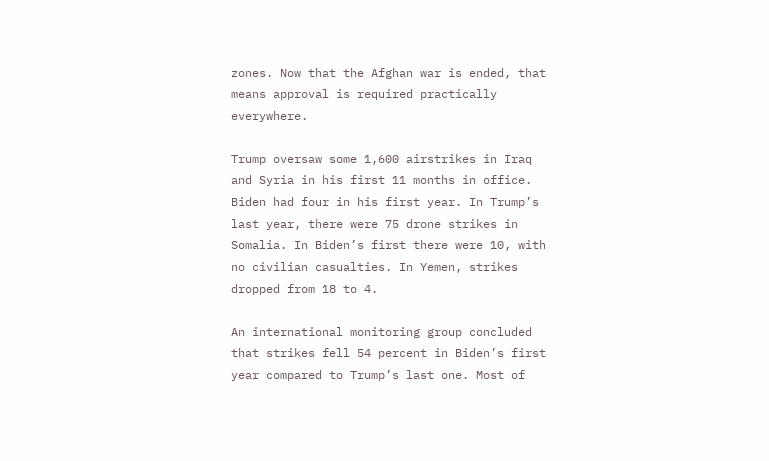zones. Now that the Afghan war is ended, that means approval is required practically everywhere.

Trump oversaw some 1,600 airstrikes in Iraq and Syria in his first 11 months in office. Biden had four in his first year. In Trump’s last year, there were 75 drone strikes in Somalia. In Biden’s first there were 10, with no civilian casualties. In Yemen, strikes dropped from 18 to 4.

An international monitoring group concluded that strikes fell 54 percent in Biden’s first year compared to Trump’s last one. Most of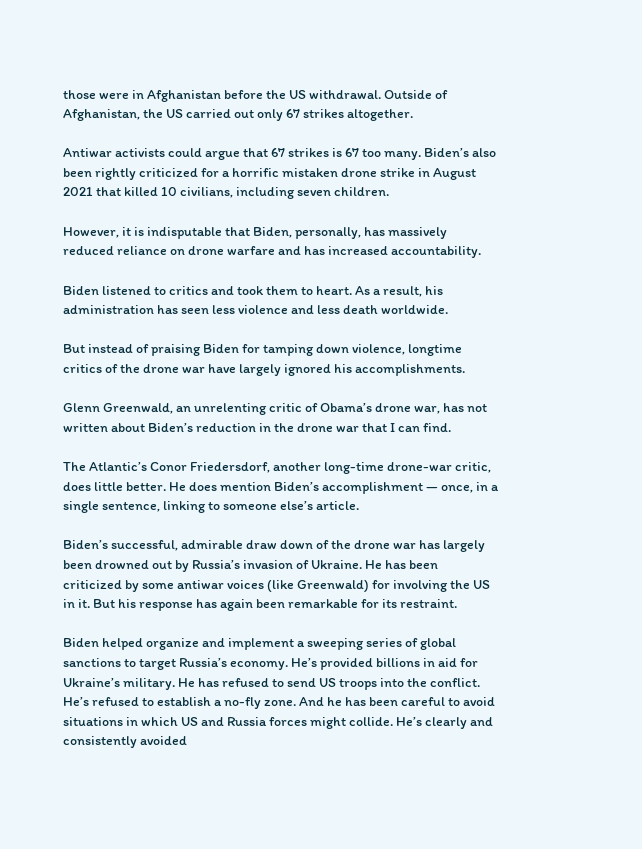those were in Afghanistan before the US withdrawal. Outside of Afghanistan, the US carried out only 67 strikes altogether.

Antiwar activists could argue that 67 strikes is 67 too many. Biden’s also been rightly criticized for a horrific mistaken drone strike in August 2021 that killed 10 civilians, including seven children.

However, it is indisputable that Biden, personally, has massively reduced reliance on drone warfare and has increased accountability.

Biden listened to critics and took them to heart. As a result, his administration has seen less violence and less death worldwide.

But instead of praising Biden for tamping down violence, longtime critics of the drone war have largely ignored his accomplishments.

Glenn Greenwald, an unrelenting critic of Obama’s drone war, has not written about Biden’s reduction in the drone war that I can find.

The Atlantic’s Conor Friedersdorf, another long-time drone-war critic, does little better. He does mention Biden’s accomplishment — once, in a single sentence, linking to someone else’s article.

Biden’s successful, admirable draw down of the drone war has largely been drowned out by Russia’s invasion of Ukraine. He has been criticized by some antiwar voices (like Greenwald) for involving the US in it. But his response has again been remarkable for its restraint.

Biden helped organize and implement a sweeping series of global sanctions to target Russia’s economy. He’s provided billions in aid for Ukraine’s military. He has refused to send US troops into the conflict. He’s refused to establish a no-fly zone. And he has been careful to avoid situations in which US and Russia forces might collide. He’s clearly and consistently avoided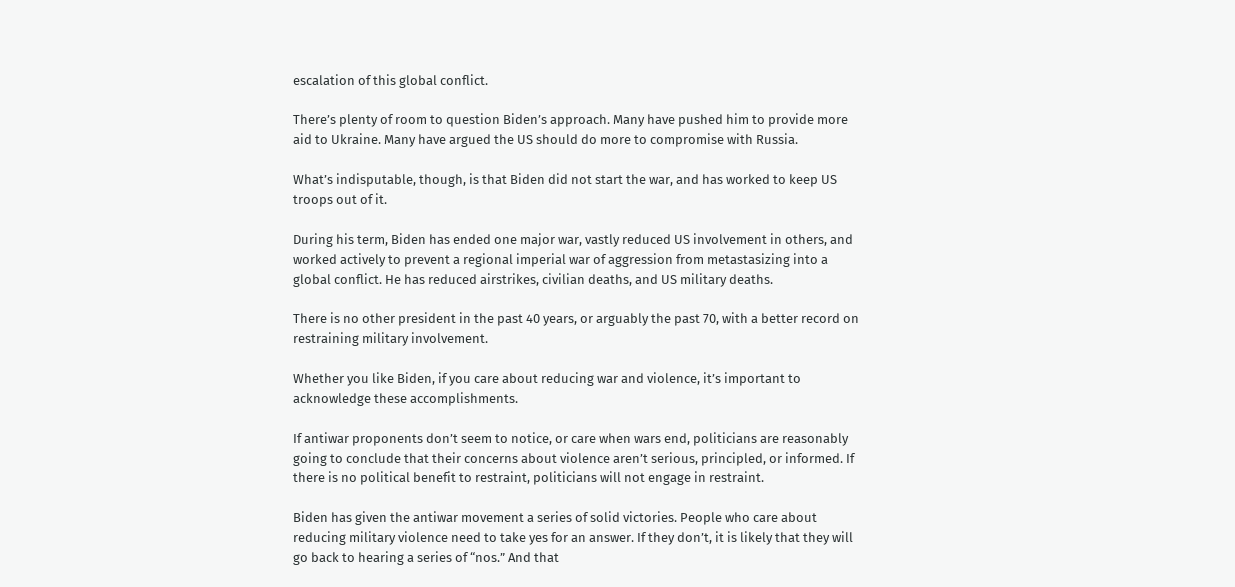escalation of this global conflict.

There’s plenty of room to question Biden’s approach. Many have pushed him to provide more aid to Ukraine. Many have argued the US should do more to compromise with Russia.

What’s indisputable, though, is that Biden did not start the war, and has worked to keep US troops out of it.

During his term, Biden has ended one major war, vastly reduced US involvement in others, and worked actively to prevent a regional imperial war of aggression from metastasizing into a global conflict. He has reduced airstrikes, civilian deaths, and US military deaths.

There is no other president in the past 40 years, or arguably the past 70, with a better record on restraining military involvement.

Whether you like Biden, if you care about reducing war and violence, it’s important to acknowledge these accomplishments.

If antiwar proponents don’t seem to notice, or care when wars end, politicians are reasonably going to conclude that their concerns about violence aren’t serious, principled, or informed. If there is no political benefit to restraint, politicians will not engage in restraint.

Biden has given the antiwar movement a series of solid victories. People who care about reducing military violence need to take yes for an answer. If they don’t, it is likely that they will go back to hearing a series of “nos.” And that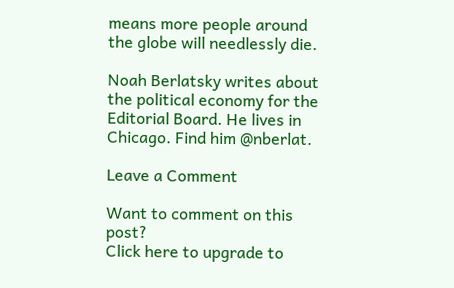means more people around the globe will needlessly die.

Noah Berlatsky writes about the political economy for the Editorial Board. He lives in Chicago. Find him @nberlat.

Leave a Comment

Want to comment on this post?
Click here to upgrade to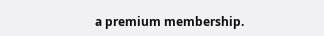a premium membership.